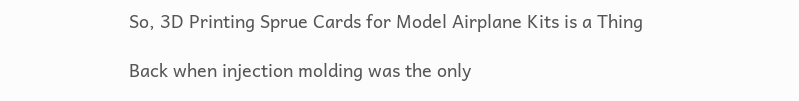So, 3D Printing Sprue Cards for Model Airplane Kits is a Thing

Back when injection molding was the only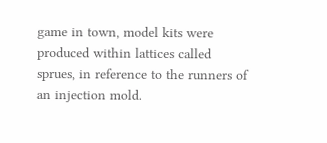game in town, model kits were produced within lattices called sprues, in reference to the runners of an injection mold.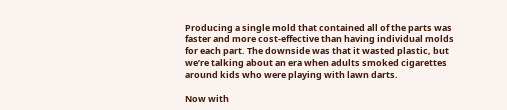Producing a single mold that contained all of the parts was faster and more cost-effective than having individual molds for each part. The downside was that it wasted plastic, but we’re talking about an era when adults smoked cigarettes around kids who were playing with lawn darts.

Now with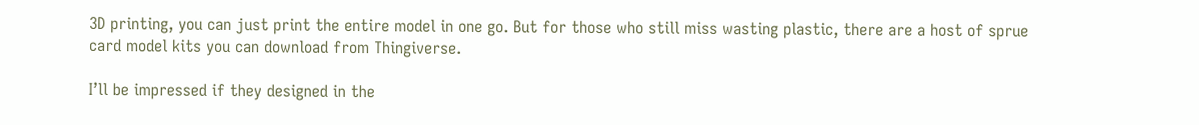3D printing, you can just print the entire model in one go. But for those who still miss wasting plastic, there are a host of sprue card model kits you can download from Thingiverse.

I’ll be impressed if they designed in the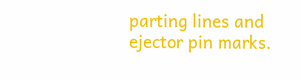parting lines and ejector pin marks.